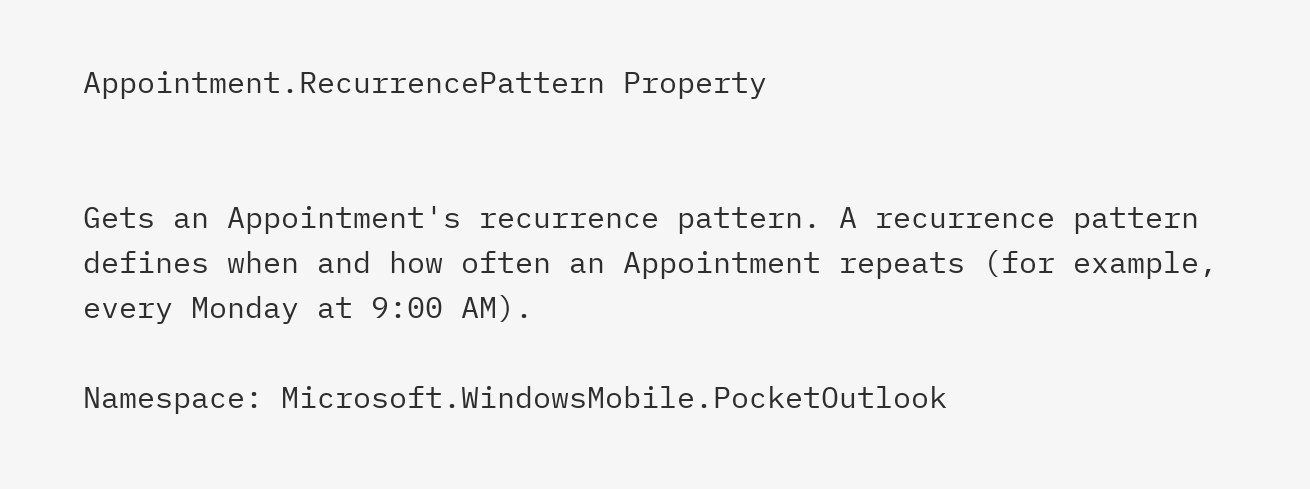Appointment.RecurrencePattern Property


Gets an Appointment's recurrence pattern. A recurrence pattern defines when and how often an Appointment repeats (for example, every Monday at 9:00 AM).

Namespace: Microsoft.WindowsMobile.PocketOutlook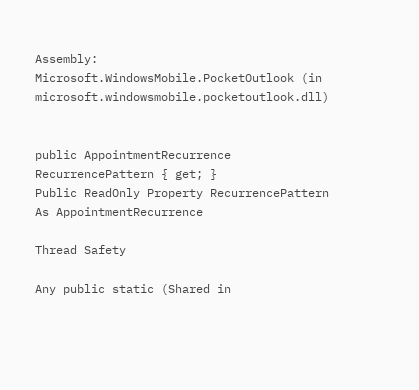Assembly: Microsoft.WindowsMobile.PocketOutlook (in microsoft.windowsmobile.pocketoutlook.dll)


public AppointmentRecurrence RecurrencePattern { get; }
Public ReadOnly Property RecurrencePattern As AppointmentRecurrence

Thread Safety

Any public static (Shared in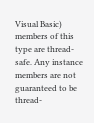Visual Basic) members of this type are thread-safe. Any instance members are not guaranteed to be thread-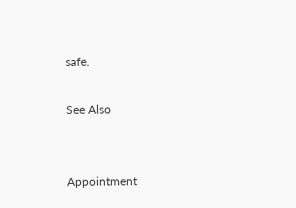safe.

See Also


Appointment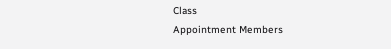Class
Appointment Members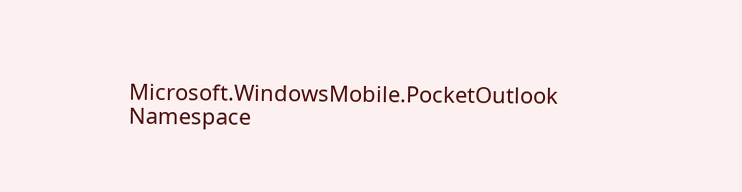Microsoft.WindowsMobile.PocketOutlook Namespace